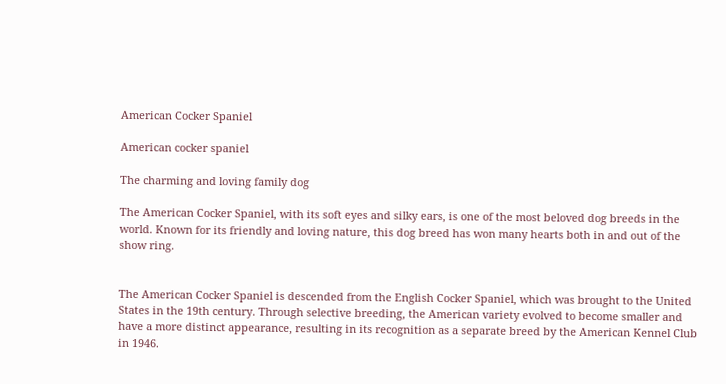American Cocker Spaniel

American cocker spaniel

The charming and loving family dog

The American Cocker Spaniel, with its soft eyes and silky ears, is one of the most beloved dog breeds in the world. Known for its friendly and loving nature, this dog breed has won many hearts both in and out of the show ring.


The American Cocker Spaniel is descended from the English Cocker Spaniel, which was brought to the United States in the 19th century. Through selective breeding, the American variety evolved to become smaller and have a more distinct appearance, resulting in its recognition as a separate breed by the American Kennel Club in 1946.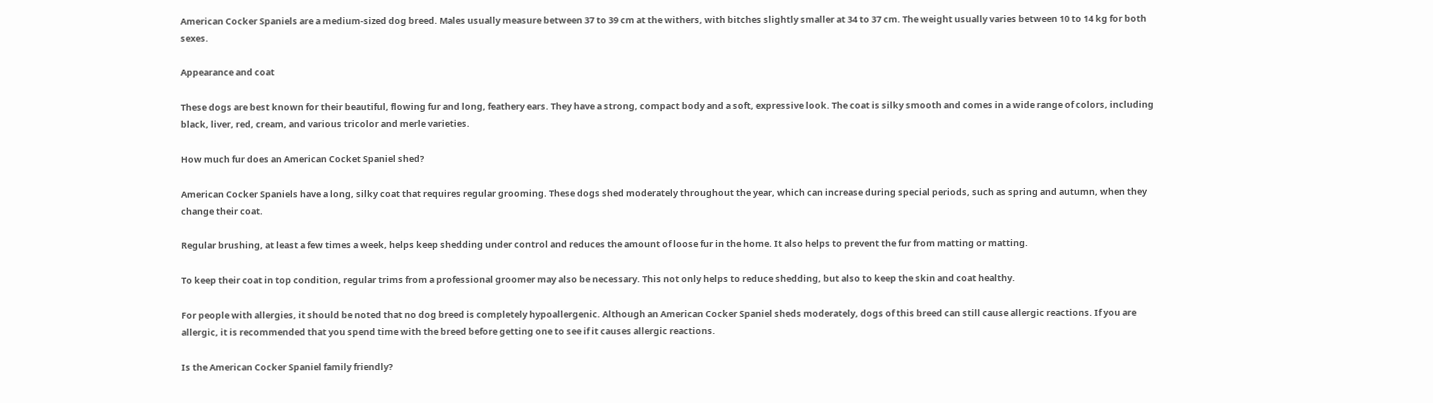American Cocker Spaniels are a medium-sized dog breed. Males usually measure between 37 to 39 cm at the withers, with bitches slightly smaller at 34 to 37 cm. The weight usually varies between 10 to 14 kg for both sexes.

Appearance and coat

These dogs are best known for their beautiful, flowing fur and long, feathery ears. They have a strong, compact body and a soft, expressive look. The coat is silky smooth and comes in a wide range of colors, including black, liver, red, cream, and various tricolor and merle varieties.

How much fur does an American Cocket Spaniel shed?

American Cocker Spaniels have a long, silky coat that requires regular grooming. These dogs shed moderately throughout the year, which can increase during special periods, such as spring and autumn, when they change their coat.

Regular brushing, at least a few times a week, helps keep shedding under control and reduces the amount of loose fur in the home. It also helps to prevent the fur from matting or matting.

To keep their coat in top condition, regular trims from a professional groomer may also be necessary. This not only helps to reduce shedding, but also to keep the skin and coat healthy.

For people with allergies, it should be noted that no dog breed is completely hypoallergenic. Although an American Cocker Spaniel sheds moderately, dogs of this breed can still cause allergic reactions. If you are allergic, it is recommended that you spend time with the breed before getting one to see if it causes allergic reactions.

Is the American Cocker Spaniel family friendly?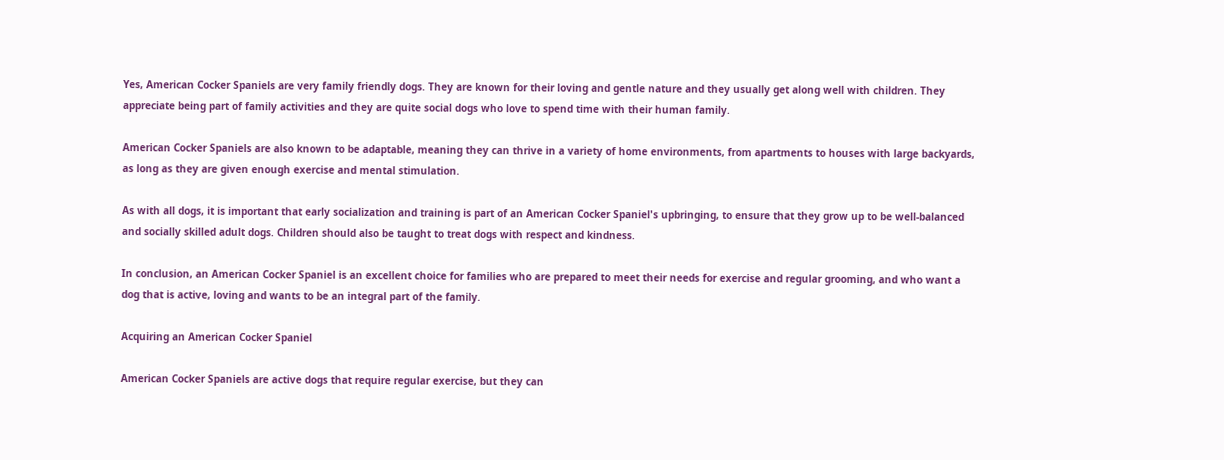Yes, American Cocker Spaniels are very family friendly dogs. They are known for their loving and gentle nature and they usually get along well with children. They appreciate being part of family activities and they are quite social dogs who love to spend time with their human family.

American Cocker Spaniels are also known to be adaptable, meaning they can thrive in a variety of home environments, from apartments to houses with large backyards, as long as they are given enough exercise and mental stimulation.

As with all dogs, it is important that early socialization and training is part of an American Cocker Spaniel's upbringing, to ensure that they grow up to be well-balanced and socially skilled adult dogs. Children should also be taught to treat dogs with respect and kindness.

In conclusion, an American Cocker Spaniel is an excellent choice for families who are prepared to meet their needs for exercise and regular grooming, and who want a dog that is active, loving and wants to be an integral part of the family.

Acquiring an American Cocker Spaniel

American Cocker Spaniels are active dogs that require regular exercise, but they can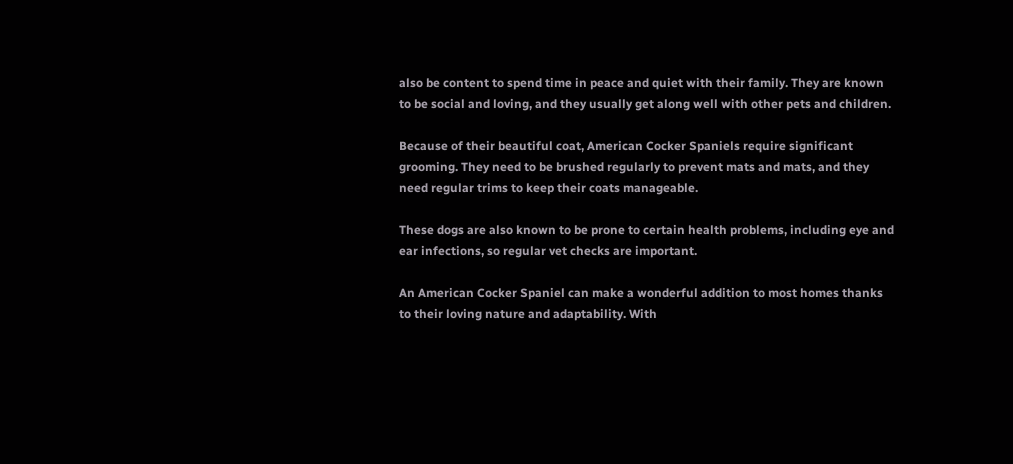also be content to spend time in peace and quiet with their family. They are known to be social and loving, and they usually get along well with other pets and children.

Because of their beautiful coat, American Cocker Spaniels require significant grooming. They need to be brushed regularly to prevent mats and mats, and they need regular trims to keep their coats manageable.

These dogs are also known to be prone to certain health problems, including eye and ear infections, so regular vet checks are important.

An American Cocker Spaniel can make a wonderful addition to most homes thanks to their loving nature and adaptability. With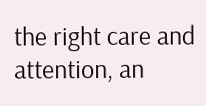the right care and attention, an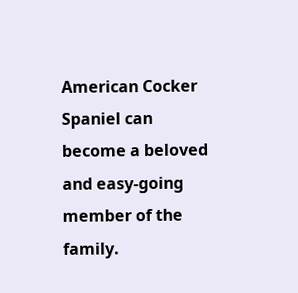American Cocker Spaniel can become a beloved and easy-going member of the family.